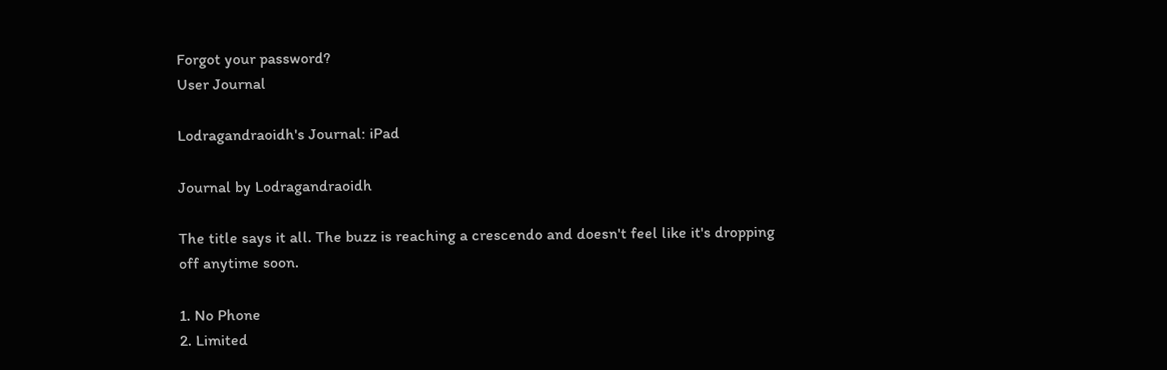Forgot your password?
User Journal

Lodragandraoidh's Journal: iPad

Journal by Lodragandraoidh

The title says it all. The buzz is reaching a crescendo and doesn't feel like it's dropping off anytime soon.

1. No Phone
2. Limited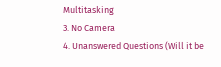Multitasking
3. No Camera
4. Unanswered Questions (Will it be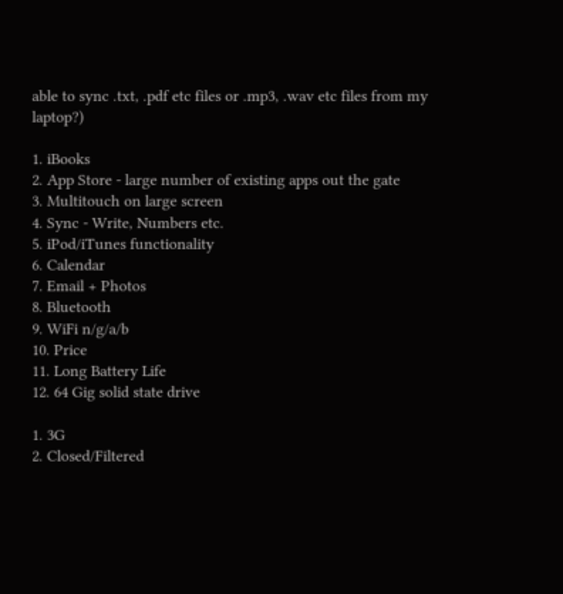able to sync .txt, .pdf etc files or .mp3, .wav etc files from my laptop?)

1. iBooks
2. App Store - large number of existing apps out the gate
3. Multitouch on large screen
4. Sync - Write, Numbers etc.
5. iPod/iTunes functionality
6. Calendar
7. Email + Photos
8. Bluetooth
9. WiFi n/g/a/b
10. Price
11. Long Battery Life
12. 64 Gig solid state drive

1. 3G
2. Closed/Filtered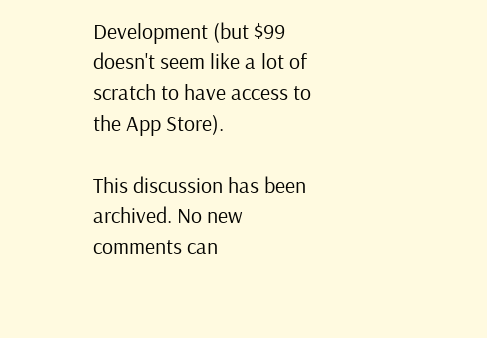Development (but $99 doesn't seem like a lot of scratch to have access to the App Store).

This discussion has been archived. No new comments can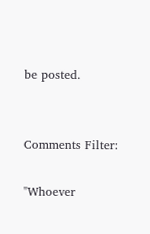be posted.


Comments Filter:

"Whoever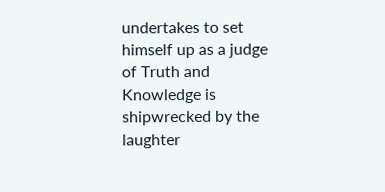undertakes to set himself up as a judge of Truth and Knowledge is shipwrecked by the laughter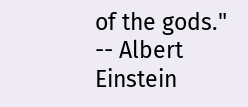of the gods." -- Albert Einstein